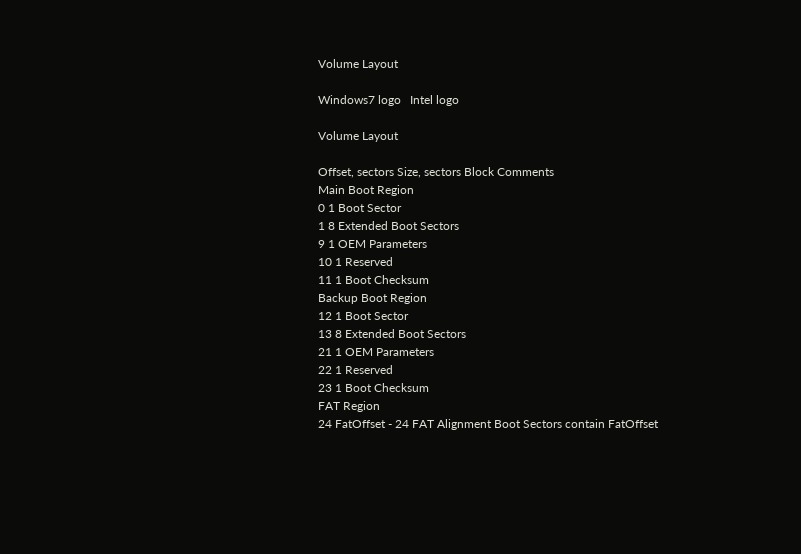Volume Layout

Windows7 logo   Intel logo

Volume Layout

Offset, sectors Size, sectors Block Comments
Main Boot Region
0 1 Boot Sector
1 8 Extended Boot Sectors
9 1 OEM Parameters
10 1 Reserved
11 1 Boot Checksum
Backup Boot Region
12 1 Boot Sector
13 8 Extended Boot Sectors
21 1 OEM Parameters
22 1 Reserved
23 1 Boot Checksum
FAT Region
24 FatOffset - 24 FAT Alignment Boot Sectors contain FatOffset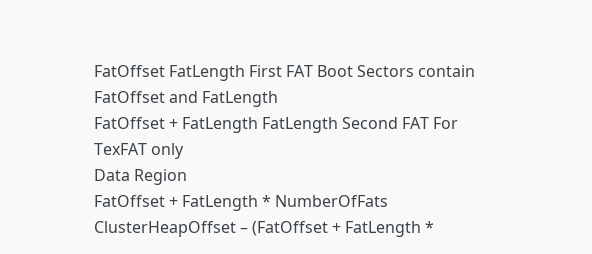FatOffset FatLength First FAT Boot Sectors contain FatOffset and FatLength
FatOffset + FatLength FatLength Second FAT For TexFAT only
Data Region
FatOffset + FatLength * NumberOfFats ClusterHeapOffset – (FatOffset + FatLength *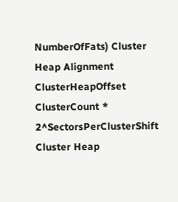NumberOfFats) Cluster Heap Alignment
ClusterHeapOffset ClusterCount * 2^SectorsPerClusterShift Cluster Heap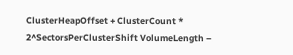ClusterHeapOffset + ClusterCount * 2^SectorsPerClusterShift VolumeLength –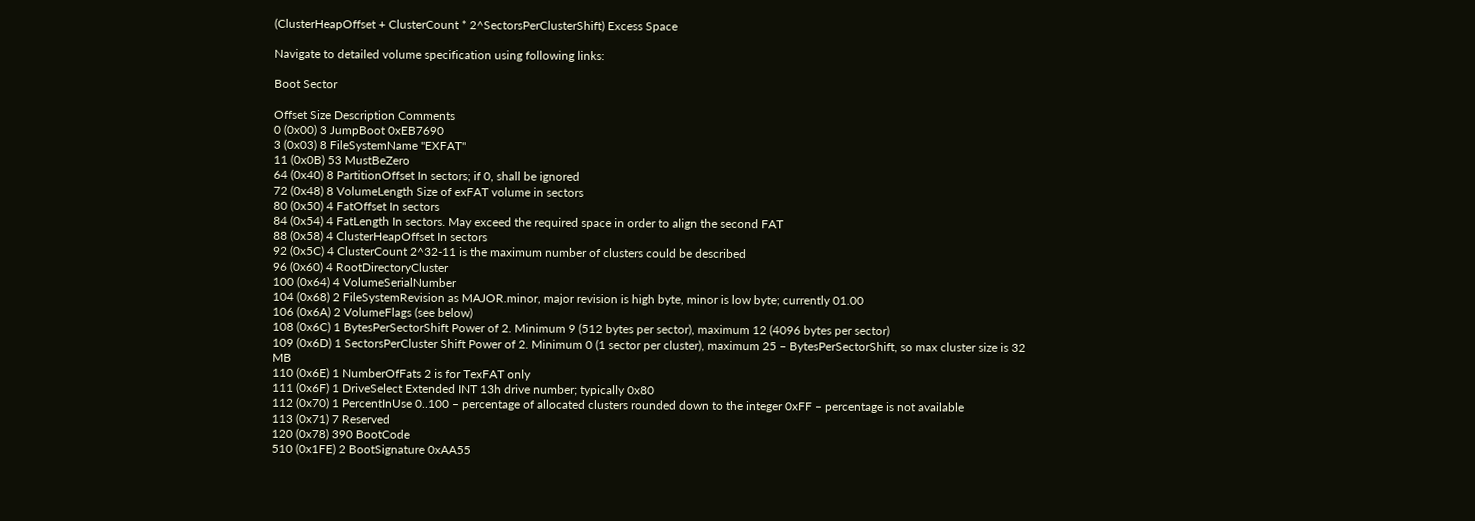(ClusterHeapOffset + ClusterCount * 2^SectorsPerClusterShift) Excess Space

Navigate to detailed volume specification using following links:

Boot Sector

Offset Size Description Comments
0 (0x00) 3 JumpBoot 0xEB7690
3 (0x03) 8 FileSystemName "EXFAT"
11 (0x0B) 53 MustBeZero
64 (0x40) 8 PartitionOffset In sectors; if 0, shall be ignored
72 (0x48) 8 VolumeLength Size of exFAT volume in sectors
80 (0x50) 4 FatOffset In sectors
84 (0x54) 4 FatLength In sectors. May exceed the required space in order to align the second FAT
88 (0x58) 4 ClusterHeapOffset In sectors
92 (0x5C) 4 ClusterCount 2^32-11 is the maximum number of clusters could be described
96 (0x60) 4 RootDirectoryCluster
100 (0x64) 4 VolumeSerialNumber
104 (0x68) 2 FileSystemRevision as MAJOR.minor, major revision is high byte, minor is low byte; currently 01.00
106 (0x6A) 2 VolumeFlags (see below)
108 (0x6C) 1 BytesPerSectorShift Power of 2. Minimum 9 (512 bytes per sector), maximum 12 (4096 bytes per sector)
109 (0x6D) 1 SectorsPerCluster Shift Power of 2. Minimum 0 (1 sector per cluster), maximum 25 – BytesPerSectorShift, so max cluster size is 32 MB
110 (0x6E) 1 NumberOfFats 2 is for TexFAT only
111 (0x6F) 1 DriveSelect Extended INT 13h drive number; typically 0x80
112 (0x70) 1 PercentInUse 0..100 – percentage of allocated clusters rounded down to the integer 0xFF – percentage is not available
113 (0x71) 7 Reserved
120 (0x78) 390 BootCode
510 (0x1FE) 2 BootSignature 0xAA55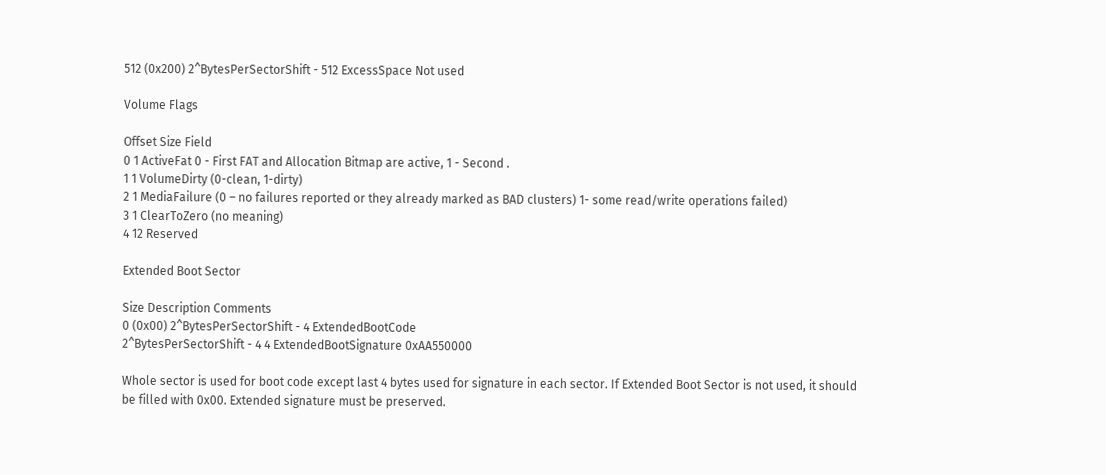512 (0x200) 2^BytesPerSectorShift - 512 ExcessSpace Not used

Volume Flags

Offset Size Field
0 1 ActiveFat 0 - First FAT and Allocation Bitmap are active, 1 - Second .
1 1 VolumeDirty (0-clean, 1-dirty)
2 1 MediaFailure (0 – no failures reported or they already marked as BAD clusters) 1- some read/write operations failed)
3 1 ClearToZero (no meaning)
4 12 Reserved

Extended Boot Sector

Size Description Comments
0 (0x00) 2^BytesPerSectorShift - 4 ExtendedBootCode
2^BytesPerSectorShift - 4 4 ExtendedBootSignature 0xAA550000

Whole sector is used for boot code except last 4 bytes used for signature in each sector. If Extended Boot Sector is not used, it should be filled with 0x00. Extended signature must be preserved.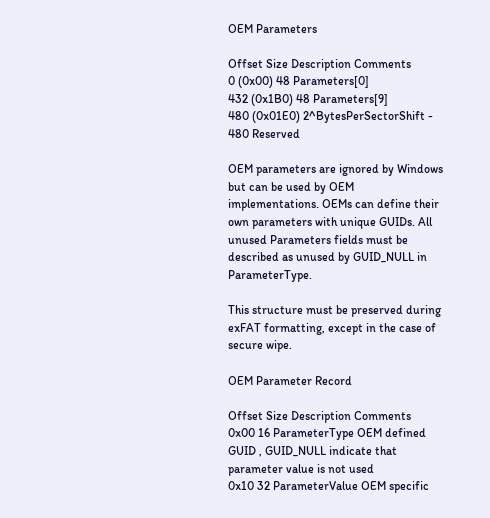OEM Parameters

Offset Size Description Comments
0 (0x00) 48 Parameters[0]
432 (0x1B0) 48 Parameters[9]
480 (0x01E0) 2^BytesPerSectorShift - 480 Reserved

OEM parameters are ignored by Windows but can be used by OEM implementations. OEMs can define their own parameters with unique GUIDs. All unused Parameters fields must be described as unused by GUID_NULL in ParameterType.

This structure must be preserved during exFAT formatting, except in the case of secure wipe.

OEM Parameter Record

Offset Size Description Comments
0x00 16 ParameterType OEM defined GUID , GUID_NULL indicate that parameter value is not used
0x10 32 ParameterValue OEM specific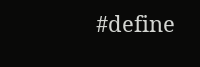#define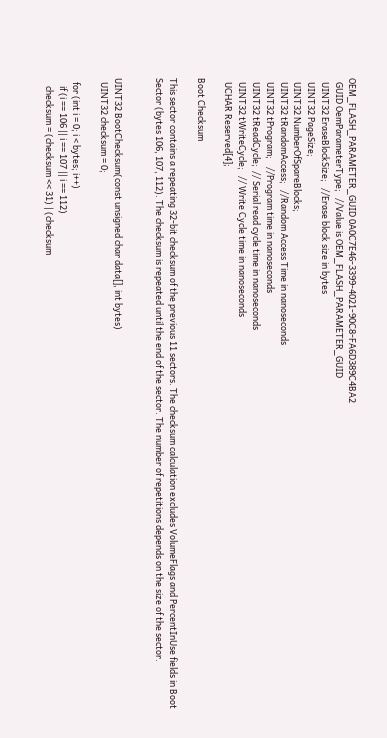OEM_FLASH_PARAMETER_GUID 0A0C7E46-3399-4021-90C8-FA6D389C4BA2
  GUID OemParameterType;   //Value is OEM_FLASH_PARAMETER_GUID
  UINT32 EraseBlockSize;   //Erase block size in bytes
  UINT32 PageSize;
  UINT32 NumberOfSpareBlocks;
  UINT32 tRandomAccess;   //Random Access Time in nanoseconds
  UINT32 tProgram;    //Program time in nanoseconds
  UINT32 tReadCycle;  // Serial read cycle time in nanoseconds
  UINT32 tWriteCycle;   // Write Cycle time in nanoseconds
  UCHAR Reserved[4];

Boot Checksum

This sector contains a repeating 32-bit checksum of the previous 11 sectors. The checksum calculation excludes VolumeFlags and PercentInUse fields in Boot Sector (bytes 106, 107, 112). The checksum is repeated until the end of the sector. The number of repetitions depends on the size of the sector.


UINT32 BootChecksum(const unsigned char data[], int bytes)
  UINT32 checksum = 0;

  for (int i = 0; i < bytes; i++)
    if (i == 106 || i == 107 || i == 112)
    checksum = (checksum << 31) | (checksum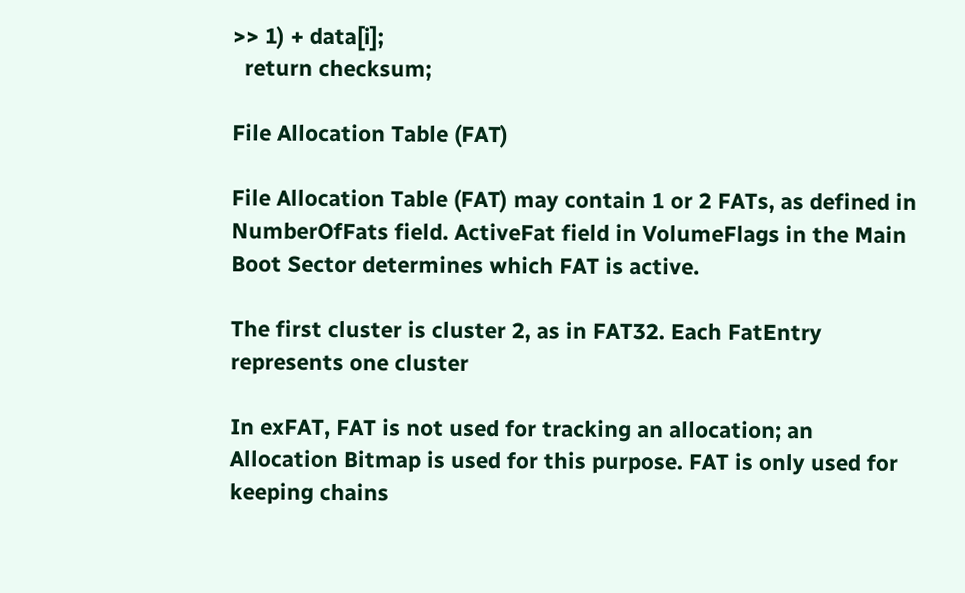>> 1) + data[i];
  return checksum;

File Allocation Table (FAT)

File Allocation Table (FAT) may contain 1 or 2 FATs, as defined in NumberOfFats field. ActiveFat field in VolumeFlags in the Main Boot Sector determines which FAT is active.

The first cluster is cluster 2, as in FAT32. Each FatEntry represents one cluster

In exFAT, FAT is not used for tracking an allocation; an Allocation Bitmap is used for this purpose. FAT is only used for keeping chains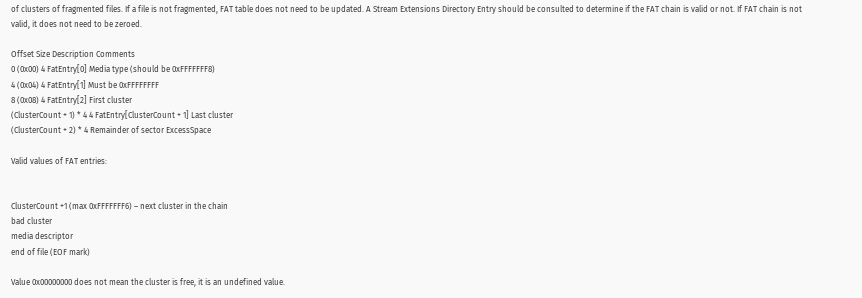of clusters of fragmented files. If a file is not fragmented, FAT table does not need to be updated. A Stream Extensions Directory Entry should be consulted to determine if the FAT chain is valid or not. If FAT chain is not valid, it does not need to be zeroed.

Offset Size Description Comments
0 (0x00) 4 FatEntry[0] Media type (should be 0xFFFFFFF8)
4 (0x04) 4 FatEntry[1] Must be 0xFFFFFFFF
8 (0x08) 4 FatEntry[2] First cluster
(ClusterCount + 1) * 4 4 FatEntry[ClusterCount + 1] Last cluster
(ClusterCount + 2) * 4 Remainder of sector ExcessSpace

Valid values of FAT entries:


ClusterCount +1 (max 0xFFFFFFF6) – next cluster in the chain
bad cluster
media descriptor
end of file (EOF mark)

Value 0x00000000 does not mean the cluster is free, it is an undefined value.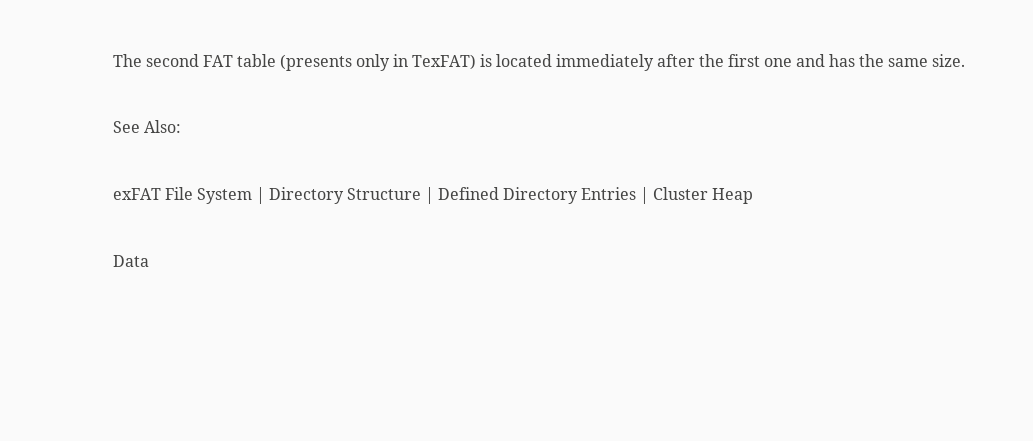The second FAT table (presents only in TexFAT) is located immediately after the first one and has the same size.

See Also:

exFAT File System | Directory Structure | Defined Directory Entries | Cluster Heap

Data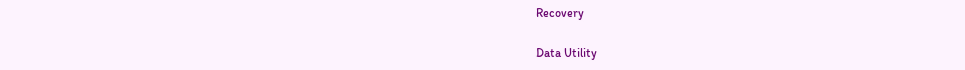Recovery

Data Utility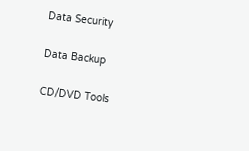Data Security

Data Backup

CD/DVD Tools